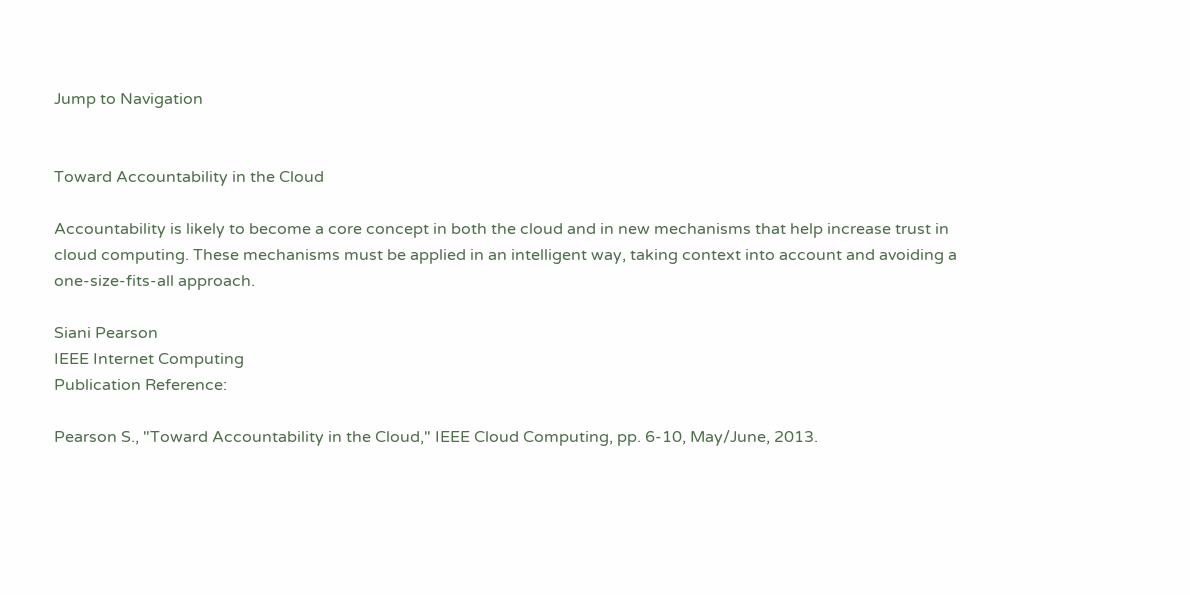Jump to Navigation


Toward Accountability in the Cloud

Accountability is likely to become a core concept in both the cloud and in new mechanisms that help increase trust in cloud computing. These mechanisms must be applied in an intelligent way, taking context into account and avoiding a one-size-fits-all approach.

Siani Pearson
IEEE Internet Computing
Publication Reference:

Pearson S., "Toward Accountability in the Cloud," IEEE Cloud Computing, pp. 6-10, May/June, 2013.